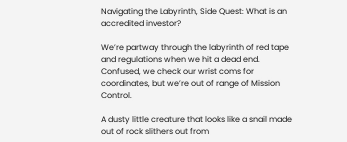Navigating the Labyrinth, Side Quest: What is an accredited investor?

We’re partway through the labyrinth of red tape and regulations when we hit a dead end. Confused, we check our wrist coms for coordinates, but we’re out of range of Mission Control.

A dusty little creature that looks like a snail made out of rock slithers out from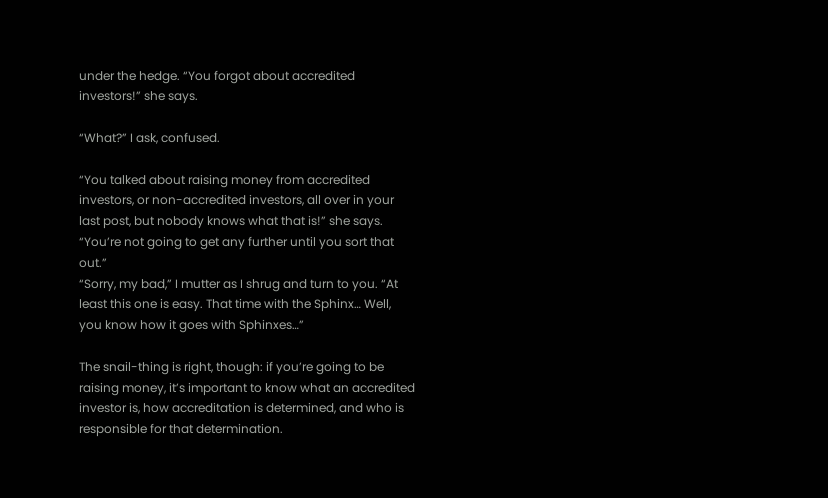under the hedge. “You forgot about accredited investors!” she says.

“What?” I ask, confused.

“You talked about raising money from accredited investors, or non-accredited investors, all over in your last post, but nobody knows what that is!” she says. “You’re not going to get any further until you sort that out.”
“Sorry, my bad,” I mutter as I shrug and turn to you. “At least this one is easy. That time with the Sphinx… Well, you know how it goes with Sphinxes…”

The snail-thing is right, though: if you’re going to be raising money, it’s important to know what an accredited investor is, how accreditation is determined, and who is responsible for that determination.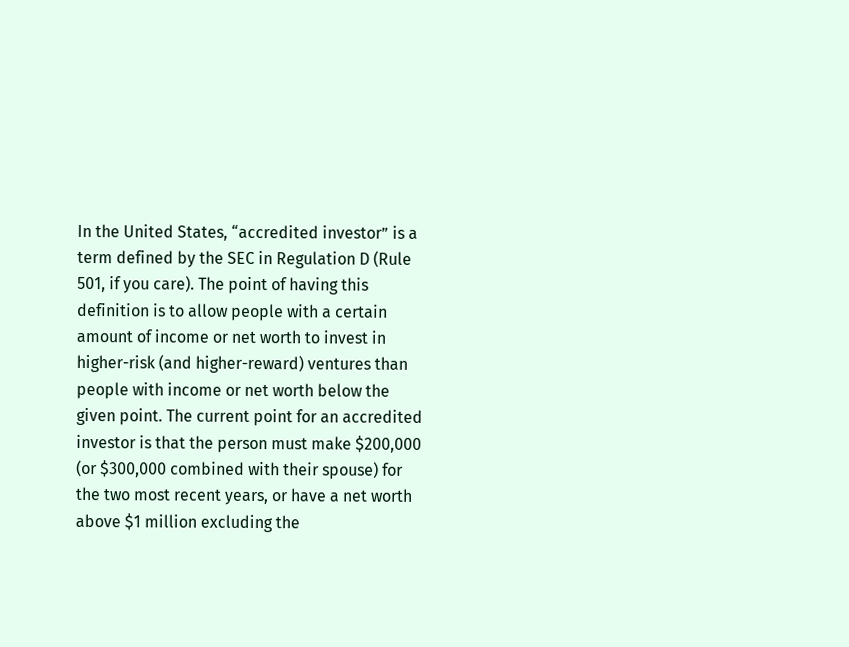In the United States, “accredited investor” is a term defined by the SEC in Regulation D (Rule 501, if you care). The point of having this definition is to allow people with a certain amount of income or net worth to invest in higher-risk (and higher-reward) ventures than people with income or net worth below the given point. The current point for an accredited investor is that the person must make $200,000 (or $300,000 combined with their spouse) for the two most recent years, or have a net worth above $1 million excluding the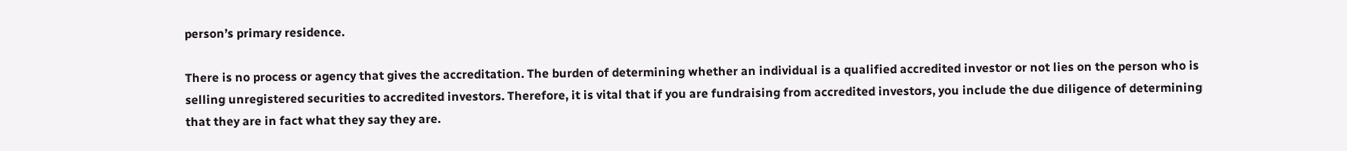person’s primary residence.

There is no process or agency that gives the accreditation. The burden of determining whether an individual is a qualified accredited investor or not lies on the person who is selling unregistered securities to accredited investors. Therefore, it is vital that if you are fundraising from accredited investors, you include the due diligence of determining that they are in fact what they say they are.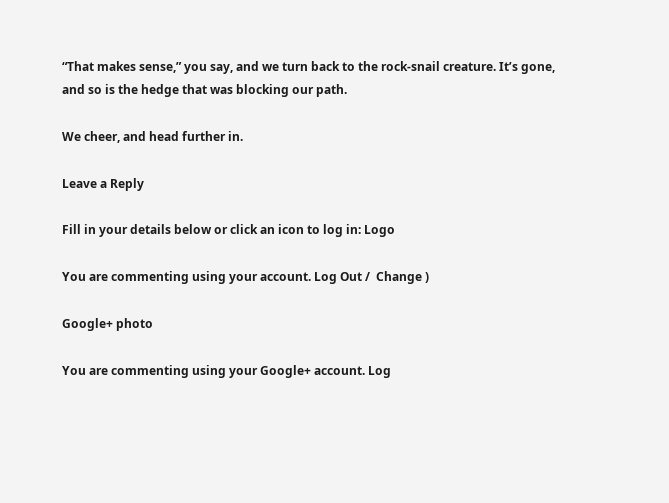“That makes sense,” you say, and we turn back to the rock-snail creature. It’s gone, and so is the hedge that was blocking our path.

We cheer, and head further in.

Leave a Reply

Fill in your details below or click an icon to log in: Logo

You are commenting using your account. Log Out /  Change )

Google+ photo

You are commenting using your Google+ account. Log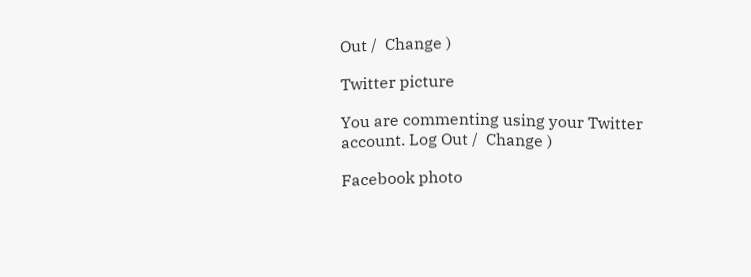Out /  Change )

Twitter picture

You are commenting using your Twitter account. Log Out /  Change )

Facebook photo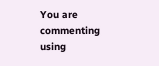You are commenting using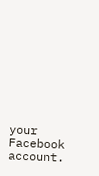your Facebook account.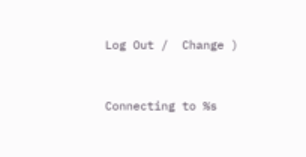Log Out /  Change )


Connecting to %s